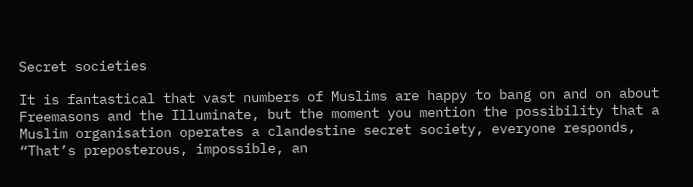Secret societies

It is fantastical that vast numbers of Muslims are happy to bang on and on about Freemasons and the Illuminate, but the moment you mention the possibility that a Muslim organisation operates a clandestine secret society, everyone responds, “That’s preposterous, impossible, an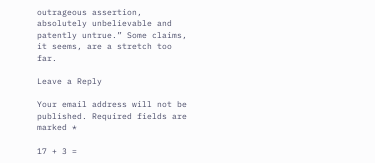outrageous assertion, absolutely unbelievable and patently untrue.” Some claims, it seems, are a stretch too far.

Leave a Reply

Your email address will not be published. Required fields are marked *

17 + 3 =